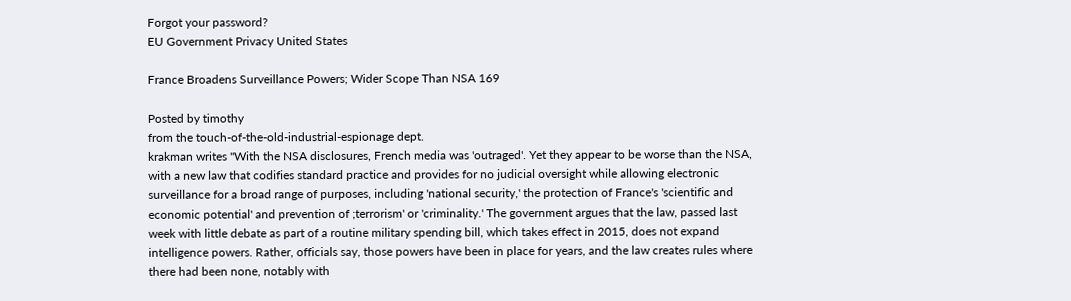Forgot your password?
EU Government Privacy United States

France Broadens Surveillance Powers; Wider Scope Than NSA 169

Posted by timothy
from the touch-of-the-old-industrial-espionage dept.
krakman writes "With the NSA disclosures, French media was 'outraged'. Yet they appear to be worse than the NSA, with a new law that codifies standard practice and provides for no judicial oversight while allowing electronic surveillance for a broad range of purposes, including 'national security,' the protection of France's 'scientific and economic potential' and prevention of ;terrorism' or 'criminality.' The government argues that the law, passed last week with little debate as part of a routine military spending bill, which takes effect in 2015, does not expand intelligence powers. Rather, officials say, those powers have been in place for years, and the law creates rules where there had been none, notably with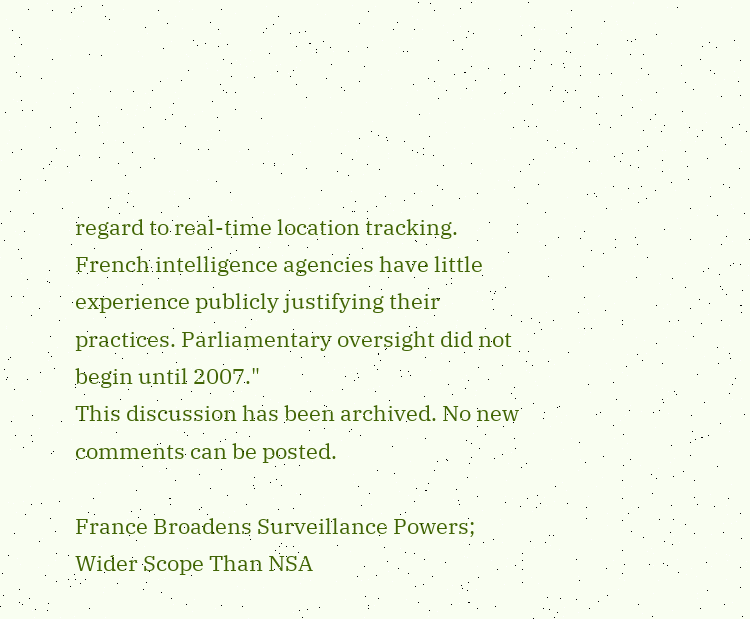regard to real-time location tracking. French intelligence agencies have little experience publicly justifying their practices. Parliamentary oversight did not begin until 2007."
This discussion has been archived. No new comments can be posted.

France Broadens Surveillance Powers; Wider Scope Than NSA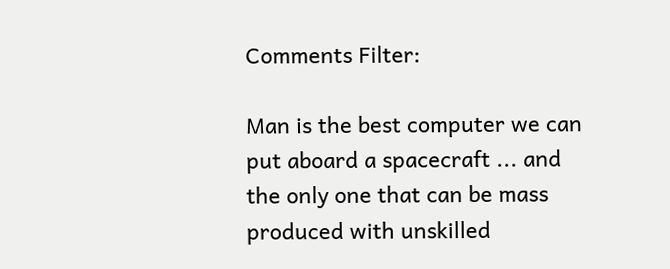Comments Filter:

Man is the best computer we can put aboard a spacecraft ... and the only one that can be mass produced with unskilled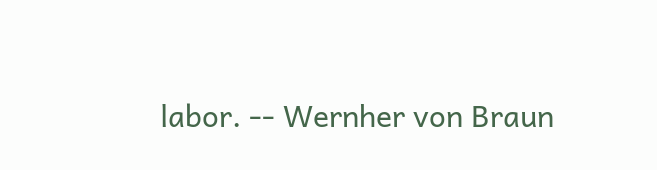labor. -- Wernher von Braun